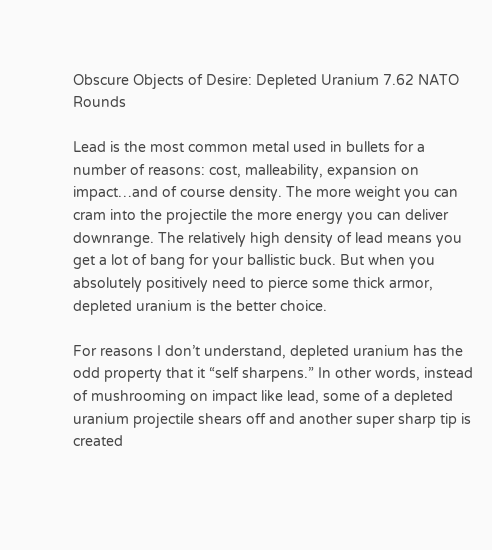Obscure Objects of Desire: Depleted Uranium 7.62 NATO Rounds

Lead is the most common metal used in bullets for a number of reasons: cost, malleability, expansion on impact…and of course density. The more weight you can cram into the projectile the more energy you can deliver downrange. The relatively high density of lead means you get a lot of bang for your ballistic buck. But when you absolutely positively need to pierce some thick armor, depleted uranium is the better choice.

For reasons I don’t understand, depleted uranium has the odd property that it “self sharpens.” In other words, instead of mushrooming on impact like lead, some of a depleted uranium projectile shears off and another super sharp tip is created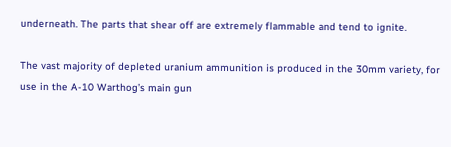underneath. The parts that shear off are extremely flammable and tend to ignite.

The vast majority of depleted uranium ammunition is produced in the 30mm variety, for use in the A-10 Warthog’s main gun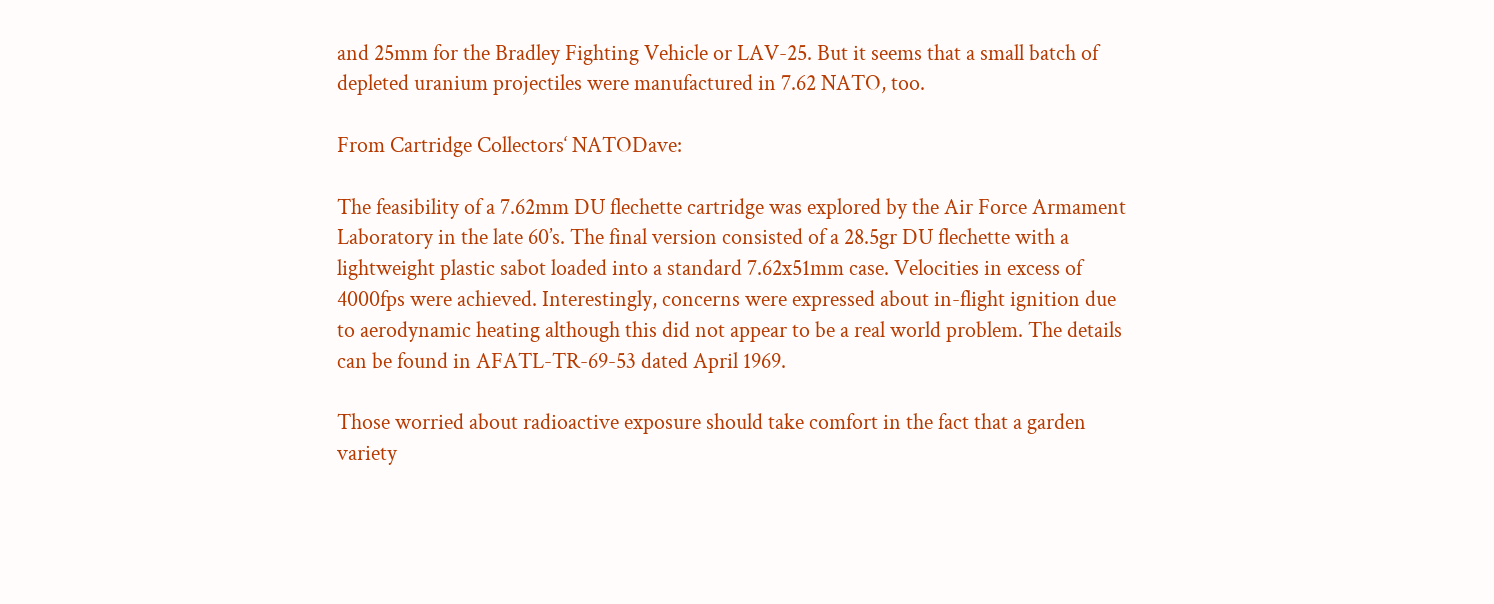and 25mm for the Bradley Fighting Vehicle or LAV-25. But it seems that a small batch of depleted uranium projectiles were manufactured in 7.62 NATO, too.

From Cartridge Collectors‘ NATODave:

The feasibility of a 7.62mm DU flechette cartridge was explored by the Air Force Armament Laboratory in the late 60’s. The final version consisted of a 28.5gr DU flechette with a lightweight plastic sabot loaded into a standard 7.62x51mm case. Velocities in excess of 4000fps were achieved. Interestingly, concerns were expressed about in-flight ignition due to aerodynamic heating although this did not appear to be a real world problem. The details can be found in AFATL-TR-69-53 dated April 1969.

Those worried about radioactive exposure should take comfort in the fact that a garden variety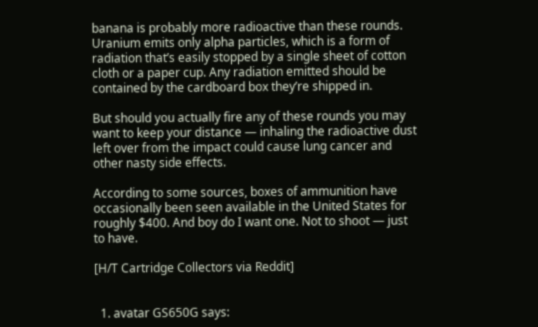banana is probably more radioactive than these rounds. Uranium emits only alpha particles, which is a form of radiation that’s easily stopped by a single sheet of cotton cloth or a paper cup. Any radiation emitted should be contained by the cardboard box they’re shipped in.

But should you actually fire any of these rounds you may want to keep your distance — inhaling the radioactive dust left over from the impact could cause lung cancer and other nasty side effects.

According to some sources, boxes of ammunition have occasionally been seen available in the United States for roughly $400. And boy do I want one. Not to shoot — just to have.

[H/T Cartridge Collectors via Reddit]


  1. avatar GS650G says: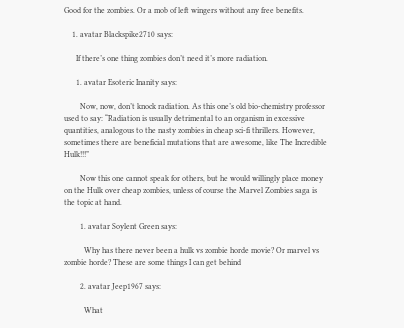Good for the zombies. Or a mob of left wingers without any free benefits.

    1. avatar Blackspike2710 says:

      If there’s one thing zombies don’t need it’s more radiation.

      1. avatar Esoteric Inanity says:

        Now, now, don’t knock radiation. As this one’s old bio-chemistry professor used to say: “Radiation is usually detrimental to an organism in excessive quantities, analogous to the nasty zombies in cheap sci-fi thrillers. However, sometimes there are beneficial mutations that are awesome, like The Incredible Hulk!!!”

        Now this one cannot speak for others, but he would willingly place money on the Hulk over cheap zombies, unless of course the Marvel Zombies saga is the topic at hand.

        1. avatar Soylent Green says:

          Why has there never been a hulk vs zombie horde movie? Or marvel vs zombie horde? These are some things I can get behind

        2. avatar Jeep1967 says:

          What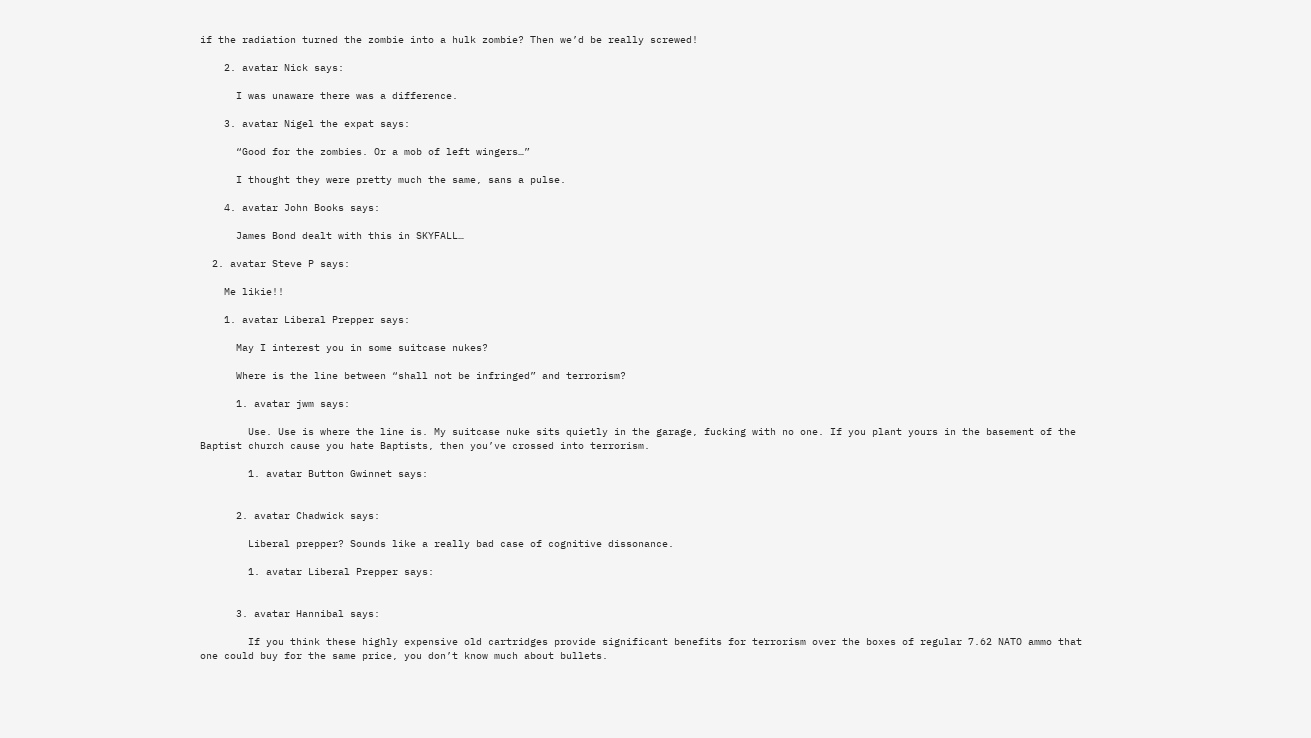if the radiation turned the zombie into a hulk zombie? Then we’d be really screwed!

    2. avatar Nick says:

      I was unaware there was a difference.

    3. avatar Nigel the expat says:

      “Good for the zombies. Or a mob of left wingers…”

      I thought they were pretty much the same, sans a pulse.

    4. avatar John Books says:

      James Bond dealt with this in SKYFALL…

  2. avatar Steve P says:

    Me likie!!

    1. avatar Liberal Prepper says:

      May I interest you in some suitcase nukes?

      Where is the line between “shall not be infringed” and terrorism?

      1. avatar jwm says:

        Use. Use is where the line is. My suitcase nuke sits quietly in the garage, fucking with no one. If you plant yours in the basement of the Baptist church cause you hate Baptists, then you’ve crossed into terrorism.

        1. avatar Button Gwinnet says:


      2. avatar Chadwick says:

        Liberal prepper? Sounds like a really bad case of cognitive dissonance.

        1. avatar Liberal Prepper says:


      3. avatar Hannibal says:

        If you think these highly expensive old cartridges provide significant benefits for terrorism over the boxes of regular 7.62 NATO ammo that one could buy for the same price, you don’t know much about bullets.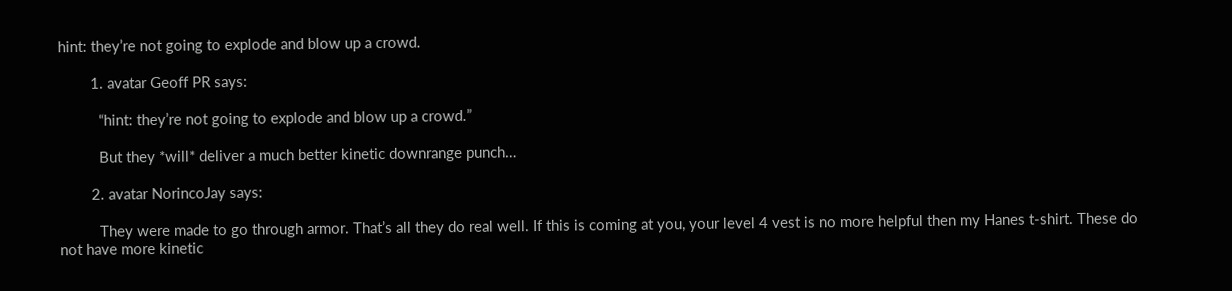hint: they’re not going to explode and blow up a crowd.

        1. avatar Geoff PR says:

          “hint: they’re not going to explode and blow up a crowd.”

          But they *will* deliver a much better kinetic downrange punch…

        2. avatar NorincoJay says:

          They were made to go through armor. That’s all they do real well. If this is coming at you, your level 4 vest is no more helpful then my Hanes t-shirt. These do not have more kinetic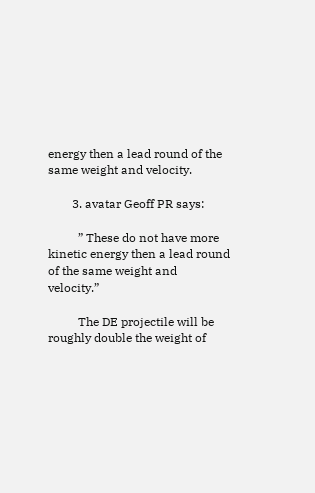energy then a lead round of the same weight and velocity.

        3. avatar Geoff PR says:

          ” These do not have more kinetic energy then a lead round of the same weight and velocity.”

          The DE projectile will be roughly double the weight of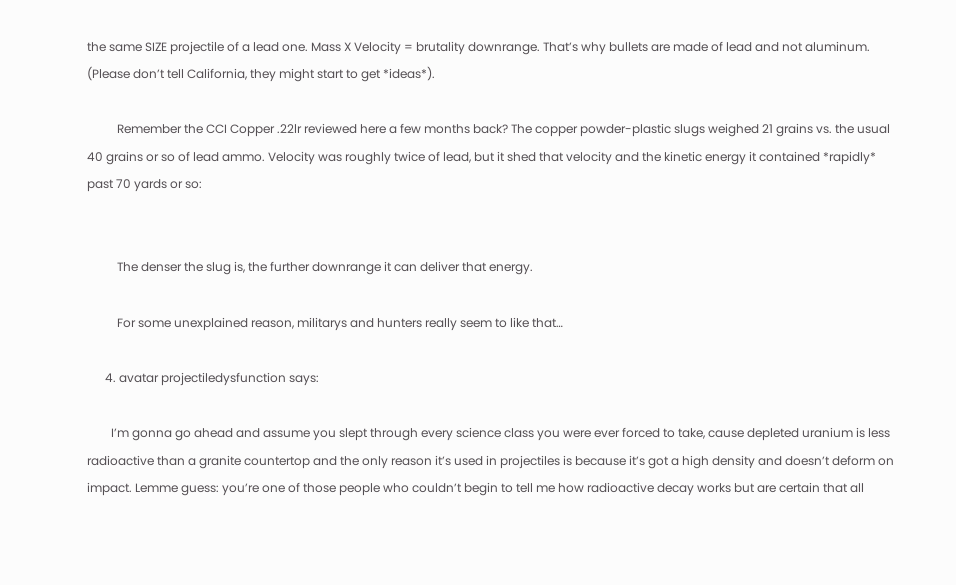the same SIZE projectile of a lead one. Mass X Velocity = brutality downrange. That’s why bullets are made of lead and not aluminum. (Please don’t tell California, they might start to get *ideas*).

          Remember the CCI Copper .22lr reviewed here a few months back? The copper powder-plastic slugs weighed 21 grains vs. the usual 40 grains or so of lead ammo. Velocity was roughly twice of lead, but it shed that velocity and the kinetic energy it contained *rapidly* past 70 yards or so:


          The denser the slug is, the further downrange it can deliver that energy.

          For some unexplained reason, militarys and hunters really seem to like that…

      4. avatar projectiledysfunction says:

        I’m gonna go ahead and assume you slept through every science class you were ever forced to take, cause depleted uranium is less radioactive than a granite countertop and the only reason it’s used in projectiles is because it’s got a high density and doesn’t deform on impact. Lemme guess: you’re one of those people who couldn’t begin to tell me how radioactive decay works but are certain that all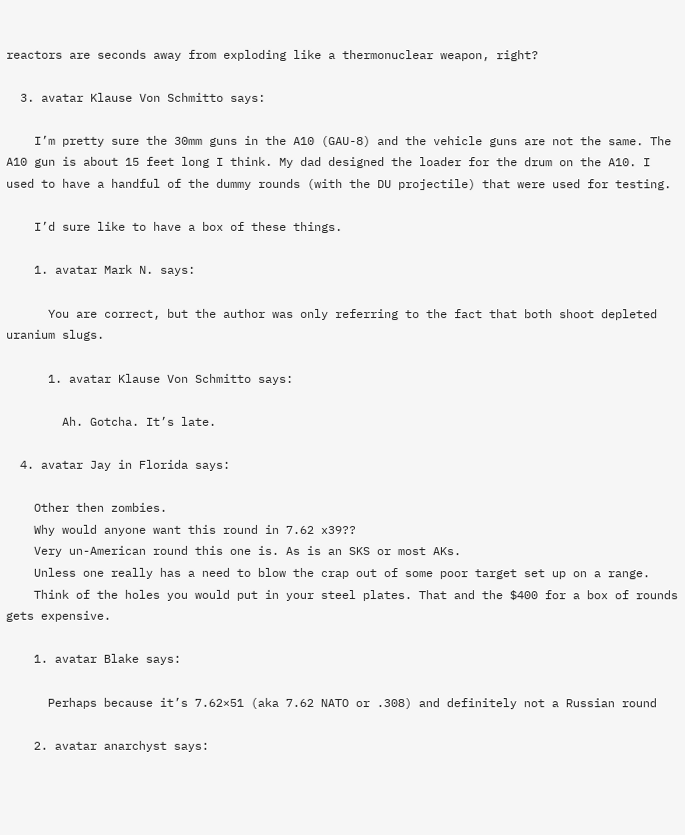reactors are seconds away from exploding like a thermonuclear weapon, right?

  3. avatar Klause Von Schmitto says:

    I’m pretty sure the 30mm guns in the A10 (GAU-8) and the vehicle guns are not the same. The A10 gun is about 15 feet long I think. My dad designed the loader for the drum on the A10. I used to have a handful of the dummy rounds (with the DU projectile) that were used for testing.

    I’d sure like to have a box of these things.

    1. avatar Mark N. says:

      You are correct, but the author was only referring to the fact that both shoot depleted uranium slugs.

      1. avatar Klause Von Schmitto says:

        Ah. Gotcha. It’s late.

  4. avatar Jay in Florida says:

    Other then zombies.
    Why would anyone want this round in 7.62 x39??
    Very un-American round this one is. As is an SKS or most AKs.
    Unless one really has a need to blow the crap out of some poor target set up on a range.
    Think of the holes you would put in your steel plates. That and the $400 for a box of rounds gets expensive.

    1. avatar Blake says:

      Perhaps because it’s 7.62×51 (aka 7.62 NATO or .308) and definitely not a Russian round

    2. avatar anarchyst says: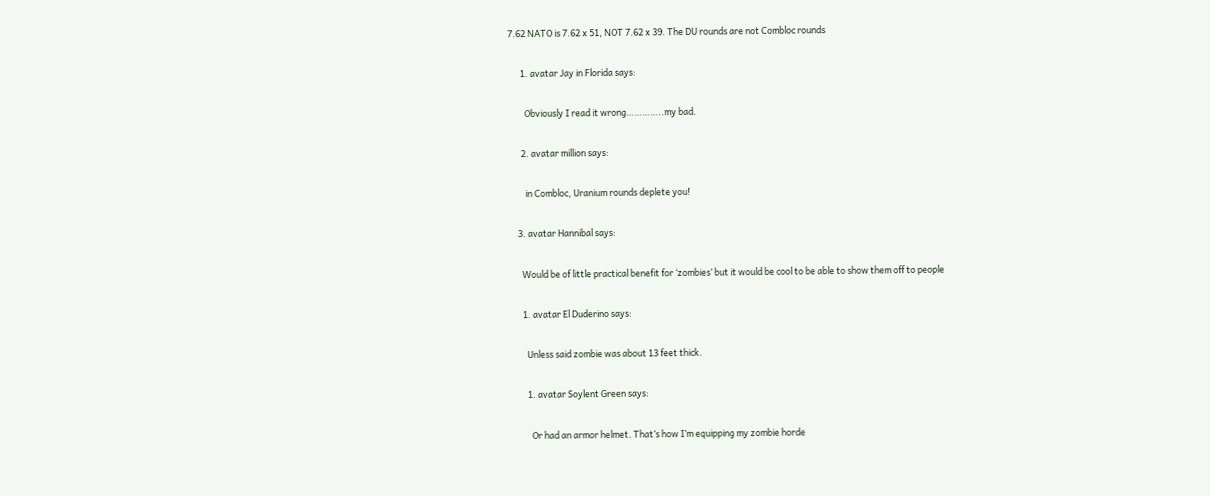7.62 NATO is 7.62 x 51, NOT 7.62 x 39. The DU rounds are not Combloc rounds

      1. avatar Jay in Florida says:

        Obviously I read it wrong…………..my bad.

      2. avatar million says:

        in Combloc, Uranium rounds deplete you!

    3. avatar Hannibal says:

      Would be of little practical benefit for ‘zombies’ but it would be cool to be able to show them off to people

      1. avatar El Duderino says:

        Unless said zombie was about 13 feet thick.

        1. avatar Soylent Green says:

          Or had an armor helmet. That’s how I’m equipping my zombie horde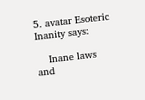5. avatar Esoteric Inanity says:

    Inane laws and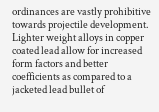ordinances are vastly prohibitive towards projectile development. Lighter weight alloys in copper coated lead allow for increased form factors and better coefficients as compared to a jacketed lead bullet of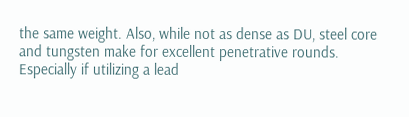the same weight. Also, while not as dense as DU, steel core and tungsten make for excellent penetrative rounds. Especially if utilizing a lead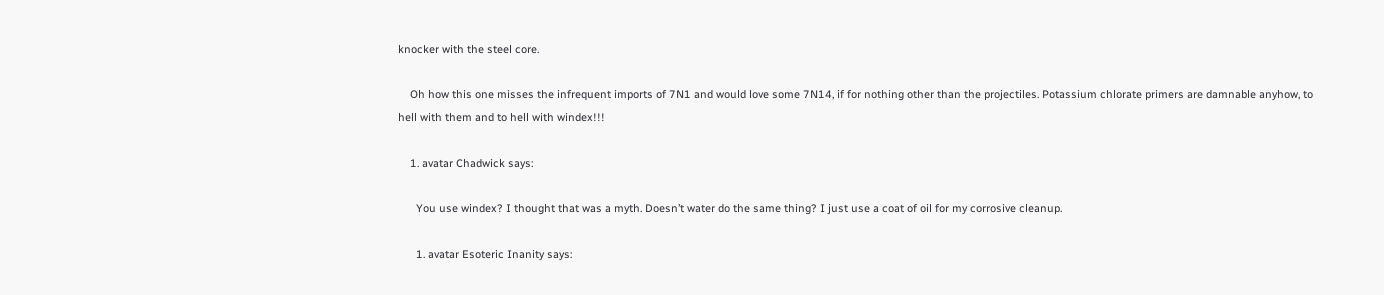knocker with the steel core.

    Oh how this one misses the infrequent imports of 7N1 and would love some 7N14, if for nothing other than the projectiles. Potassium chlorate primers are damnable anyhow, to hell with them and to hell with windex!!!

    1. avatar Chadwick says:

      You use windex? I thought that was a myth. Doesn’t water do the same thing? I just use a coat of oil for my corrosive cleanup.

      1. avatar Esoteric Inanity says: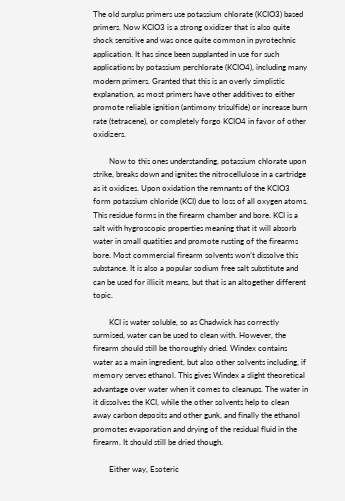The old surplus primers use potassium chlorate (KCIO3) based primers. Now KCIO3 is a strong oxidizer that is also quite shock sensitive and was once quite common in pyrotechnic application. It has since been supplanted in use for such applications by potassium perchlorate (KCIO4), including many modern primers. Granted that this is an overly simplistic explanation, as most primers have other additives to either promote reliable ignition (antimony trisulfide) or increase burn rate (tetracene), or completely forgo KCIO4 in favor of other oxidizers.

        Now to this ones understanding, potassium chlorate upon strike, breaks down and ignites the nitrocellulose in a cartridge as it oxidizes. Upon oxidation the remnants of the KCIO3 form potassium chloride (KCI) due to loss of all oxygen atoms. This residue forms in the firearm chamber and bore. KCI is a salt with hygroscopic properties meaning that it will absorb water in small quatities and promote rusting of the firearms bore. Most commercial firearm solvents won’t dissolve this substance. It is also a popular sodium free salt substitute and can be used for illicit means, but that is an altogether different topic.

        KCI is water soluble, so as Chadwick has correctly surmised, water can be used to clean with. However, the firearm should still be thoroughly dried. Windex contains water as a main ingredient, but also other solvents including, if memory serves ethanol. This gives Windex a slight theoretical advantage over water when it comes to cleanups. The water in it dissolves the KCI, while the other solvents help to clean away carbon deposits and other gunk, and finally the ethanol promotes evaporation and drying of the residual fluid in the firearm. It should still be dried though.

        Either way, Esoteric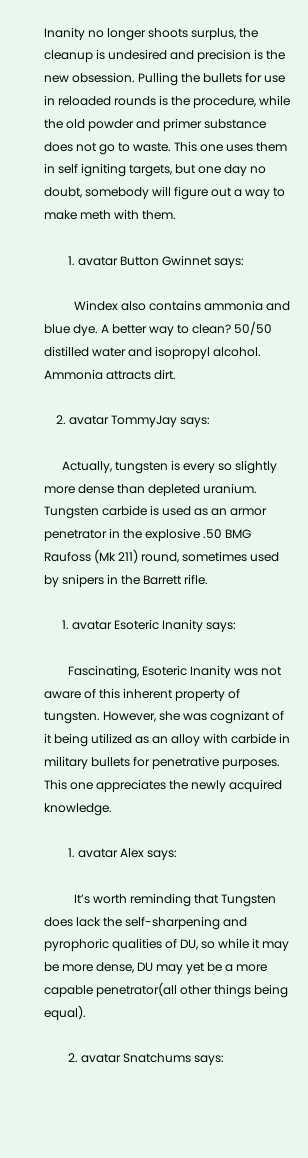Inanity no longer shoots surplus, the cleanup is undesired and precision is the new obsession. Pulling the bullets for use in reloaded rounds is the procedure, while the old powder and primer substance does not go to waste. This one uses them in self igniting targets, but one day no doubt, somebody will figure out a way to make meth with them.

        1. avatar Button Gwinnet says:

          Windex also contains ammonia and blue dye. A better way to clean? 50/50 distilled water and isopropyl alcohol. Ammonia attracts dirt.

    2. avatar TommyJay says:

      Actually, tungsten is every so slightly more dense than depleted uranium. Tungsten carbide is used as an armor penetrator in the explosive .50 BMG Raufoss (Mk 211) round, sometimes used by snipers in the Barrett rifle.

      1. avatar Esoteric Inanity says:

        Fascinating, Esoteric Inanity was not aware of this inherent property of tungsten. However, she was cognizant of it being utilized as an alloy with carbide in military bullets for penetrative purposes. This one appreciates the newly acquired knowledge.

        1. avatar Alex says:

          It’s worth reminding that Tungsten does lack the self-sharpening and pyrophoric qualities of DU, so while it may be more dense, DU may yet be a more capable penetrator(all other things being equal).

        2. avatar Snatchums says: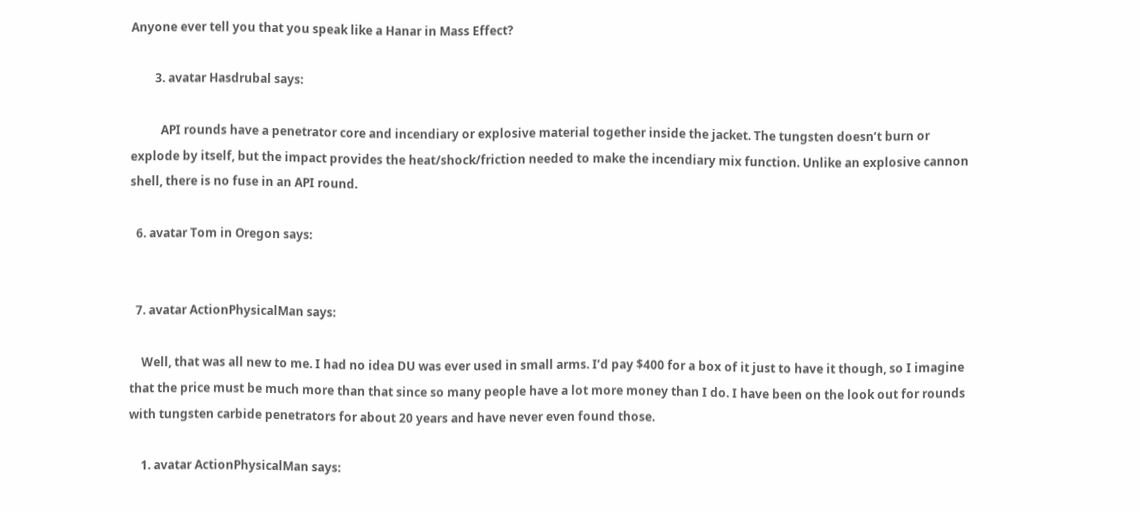Anyone ever tell you that you speak like a Hanar in Mass Effect?

        3. avatar Hasdrubal says:

          API rounds have a penetrator core and incendiary or explosive material together inside the jacket. The tungsten doesn’t burn or explode by itself, but the impact provides the heat/shock/friction needed to make the incendiary mix function. Unlike an explosive cannon shell, there is no fuse in an API round.

  6. avatar Tom in Oregon says:


  7. avatar ActionPhysicalMan says:

    Well, that was all new to me. I had no idea DU was ever used in small arms. I’d pay $400 for a box of it just to have it though, so I imagine that the price must be much more than that since so many people have a lot more money than I do. I have been on the look out for rounds with tungsten carbide penetrators for about 20 years and have never even found those.

    1. avatar ActionPhysicalMan says: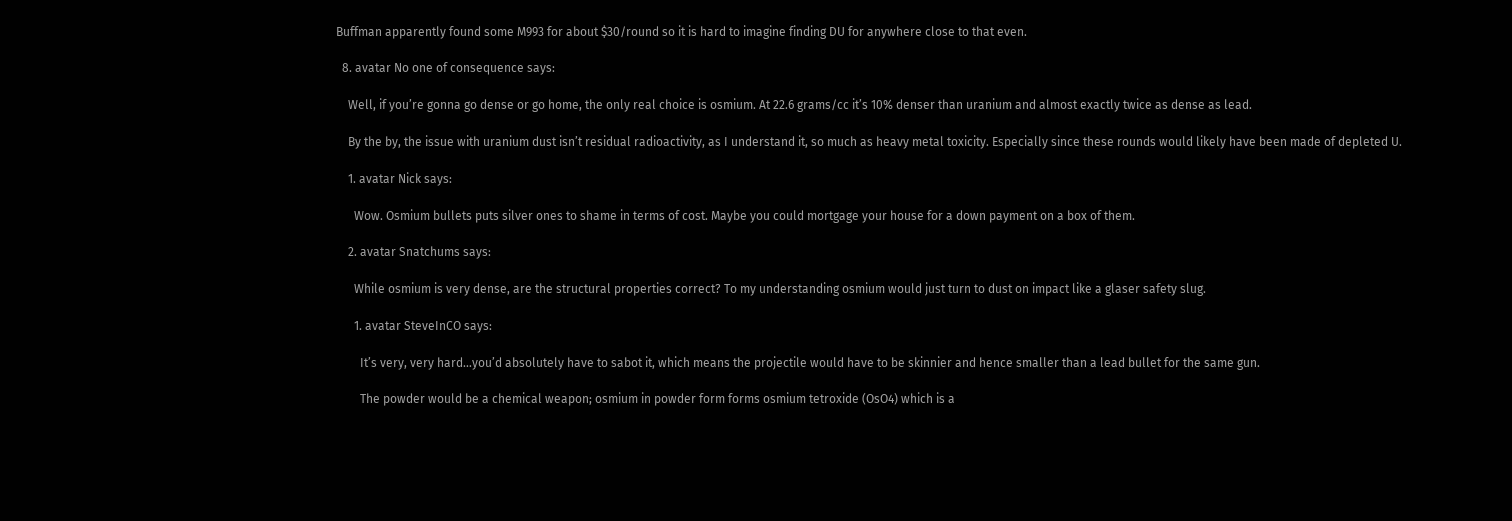Buffman apparently found some M993 for about $30/round so it is hard to imagine finding DU for anywhere close to that even.

  8. avatar No one of consequence says:

    Well, if you’re gonna go dense or go home, the only real choice is osmium. At 22.6 grams/cc it’s 10% denser than uranium and almost exactly twice as dense as lead.

    By the by, the issue with uranium dust isn’t residual radioactivity, as I understand it, so much as heavy metal toxicity. Especially since these rounds would likely have been made of depleted U.

    1. avatar Nick says:

      Wow. Osmium bullets puts silver ones to shame in terms of cost. Maybe you could mortgage your house for a down payment on a box of them.

    2. avatar Snatchums says:

      While osmium is very dense, are the structural properties correct? To my understanding osmium would just turn to dust on impact like a glaser safety slug.

      1. avatar SteveInCO says:

        It’s very, very hard…you’d absolutely have to sabot it, which means the projectile would have to be skinnier and hence smaller than a lead bullet for the same gun.

        The powder would be a chemical weapon; osmium in powder form forms osmium tetroxide (OsO4) which is a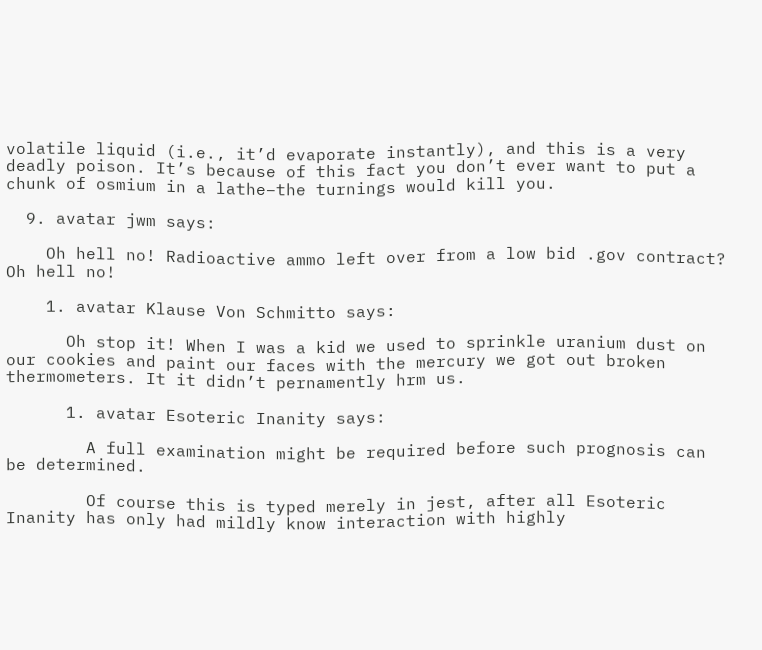volatile liquid (i.e., it’d evaporate instantly), and this is a very deadly poison. It’s because of this fact you don’t ever want to put a chunk of osmium in a lathe–the turnings would kill you.

  9. avatar jwm says:

    Oh hell no! Radioactive ammo left over from a low bid .gov contract? Oh hell no!

    1. avatar Klause Von Schmitto says:

      Oh stop it! When I was a kid we used to sprinkle uranium dust on our cookies and paint our faces with the mercury we got out broken thermometers. It it didn’t pernamently hrm us.

      1. avatar Esoteric Inanity says:

        A full examination might be required before such prognosis can be determined.

        Of course this is typed merely in jest, after all Esoteric Inanity has only had mildly know interaction with highly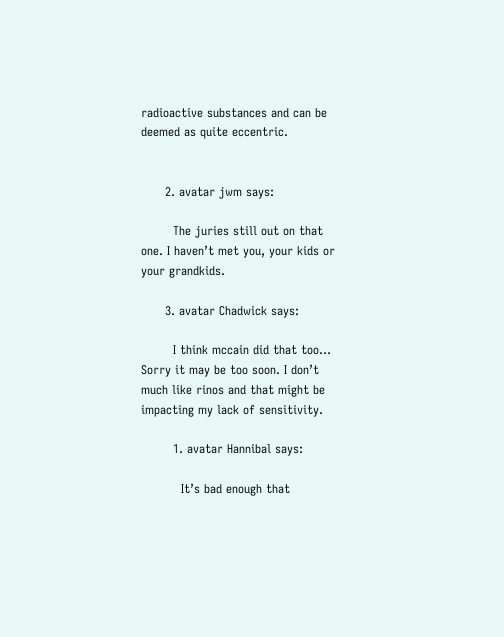radioactive substances and can be deemed as quite eccentric.


      2. avatar jwm says:

        The juries still out on that one. I haven’t met you, your kids or your grandkids.

      3. avatar Chadwick says:

        I think mccain did that too… Sorry it may be too soon. I don’t much like rinos and that might be impacting my lack of sensitivity.

        1. avatar Hannibal says:

          It’s bad enough that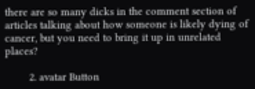there are so many dicks in the comment section of articles talking about how someone is likely dying of cancer, but you need to bring it up in unrelated places?

        2. avatar Button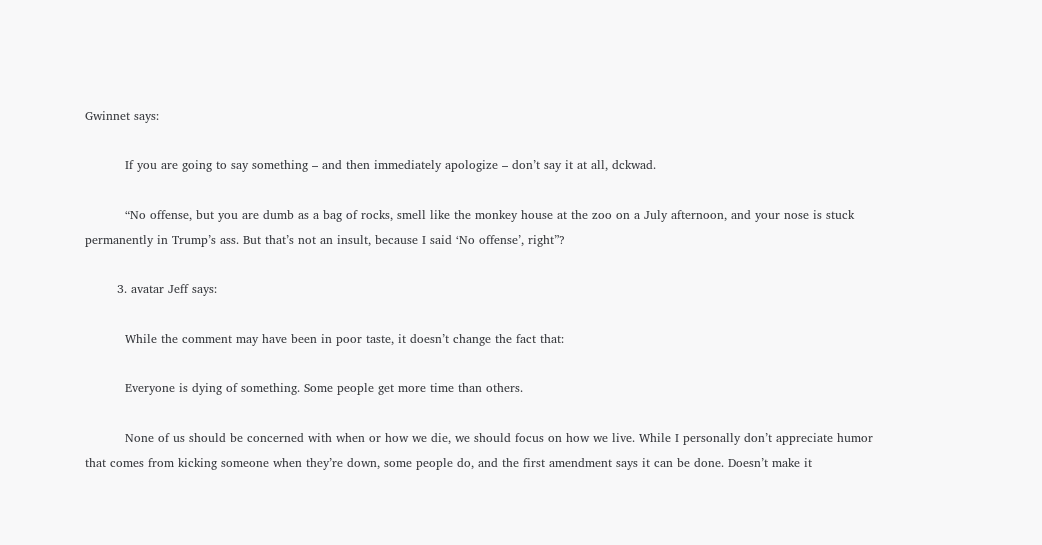Gwinnet says:

          If you are going to say something – and then immediately apologize – don’t say it at all, dckwad.

          “No offense, but you are dumb as a bag of rocks, smell like the monkey house at the zoo on a July afternoon, and your nose is stuck permanently in Trump’s ass. But that’s not an insult, because I said ‘No offense’, right”?

        3. avatar Jeff says:

          While the comment may have been in poor taste, it doesn’t change the fact that:

          Everyone is dying of something. Some people get more time than others.

          None of us should be concerned with when or how we die, we should focus on how we live. While I personally don’t appreciate humor that comes from kicking someone when they’re down, some people do, and the first amendment says it can be done. Doesn’t make it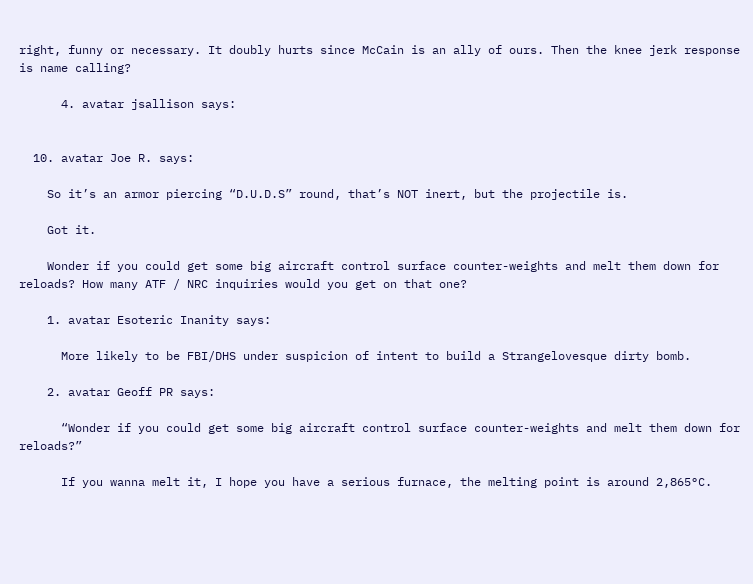right, funny or necessary. It doubly hurts since McCain is an ally of ours. Then the knee jerk response is name calling?

      4. avatar jsallison says:


  10. avatar Joe R. says:

    So it’s an armor piercing “D.U.D.S” round, that’s NOT inert, but the projectile is.

    Got it.

    Wonder if you could get some big aircraft control surface counter-weights and melt them down for reloads? How many ATF / NRC inquiries would you get on that one?

    1. avatar Esoteric Inanity says:

      More likely to be FBI/DHS under suspicion of intent to build a Strangelovesque dirty bomb.

    2. avatar Geoff PR says:

      “Wonder if you could get some big aircraft control surface counter-weights and melt them down for reloads?”

      If you wanna melt it, I hope you have a serious furnace, the melting point is around 2,865°C.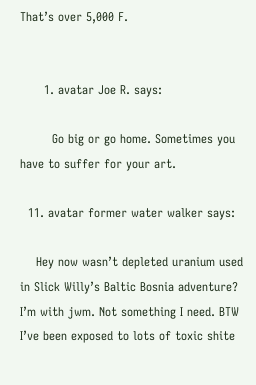That’s over 5,000 F.


      1. avatar Joe R. says:

        Go big or go home. Sometimes you have to suffer for your art.

  11. avatar former water walker says:

    Hey now wasn’t depleted uranium used in Slick Willy’s Baltic Bosnia adventure? I’m with jwm. Not something I need. BTW I’ve been exposed to lots of toxic shite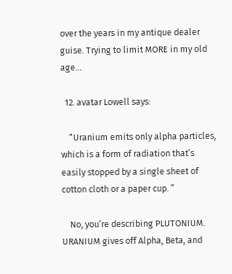over the years in my antique dealer guise. Trying to limit MORE in my old age…

  12. avatar Lowell says:

    “Uranium emits only alpha particles, which is a form of radiation that’s easily stopped by a single sheet of cotton cloth or a paper cup. ”

    No, you’re describing PLUTONIUM. URANIUM gives off Alpha, Beta, and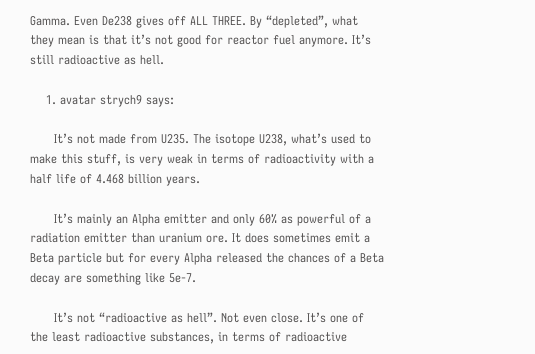Gamma. Even De238 gives off ALL THREE. By “depleted”, what they mean is that it’s not good for reactor fuel anymore. It’s still radioactive as hell.

    1. avatar strych9 says:

      It’s not made from U235. The isotope U238, what’s used to make this stuff, is very weak in terms of radioactivity with a half life of 4.468 billion years.

      It’s mainly an Alpha emitter and only 60% as powerful of a radiation emitter than uranium ore. It does sometimes emit a Beta particle but for every Alpha released the chances of a Beta decay are something like 5e-7.

      It’s not “radioactive as hell”. Not even close. It’s one of the least radioactive substances, in terms of radioactive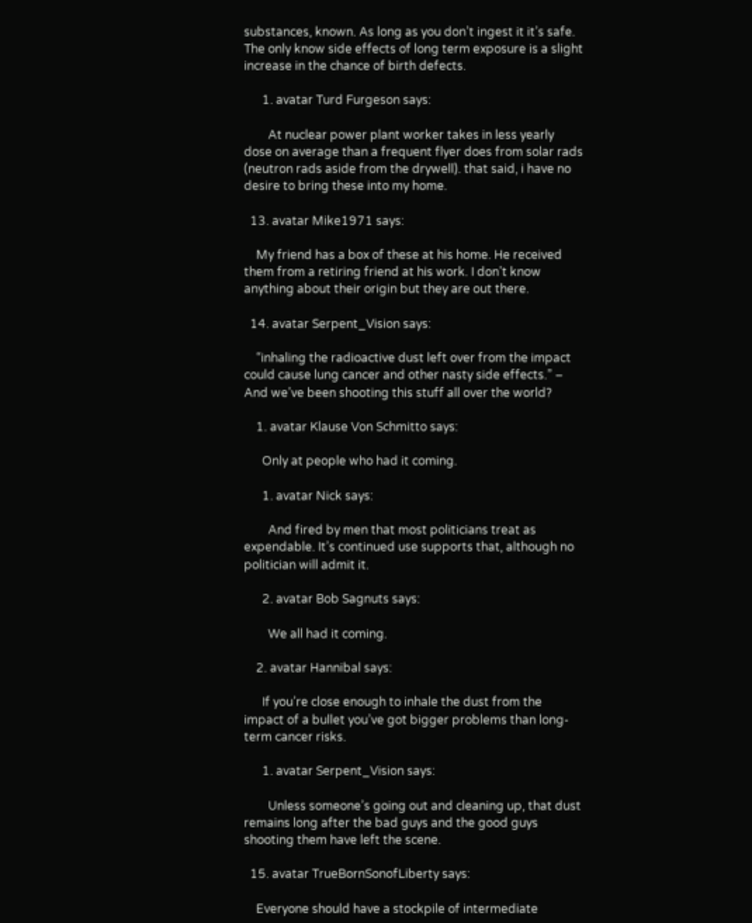substances, known. As long as you don’t ingest it it’s safe. The only know side effects of long term exposure is a slight increase in the chance of birth defects.

      1. avatar Turd Furgeson says:

        At nuclear power plant worker takes in less yearly dose on average than a frequent flyer does from solar rads (neutron rads aside from the drywell). that said, i have no desire to bring these into my home.

  13. avatar Mike1971 says:

    My friend has a box of these at his home. He received them from a retiring friend at his work. I don’t know anything about their origin but they are out there.

  14. avatar Serpent_Vision says:

    “inhaling the radioactive dust left over from the impact could cause lung cancer and other nasty side effects.” – And we’ve been shooting this stuff all over the world?

    1. avatar Klause Von Schmitto says:

      Only at people who had it coming.

      1. avatar Nick says:

        And fired by men that most politicians treat as expendable. It’s continued use supports that, although no politician will admit it.

      2. avatar Bob Sagnuts says:

        We all had it coming.

    2. avatar Hannibal says:

      If you’re close enough to inhale the dust from the impact of a bullet you’ve got bigger problems than long-term cancer risks.

      1. avatar Serpent_Vision says:

        Unless someone’s going out and cleaning up, that dust remains long after the bad guys and the good guys shooting them have left the scene.

  15. avatar TrueBornSonofLiberty says:

    Everyone should have a stockpile of intermediate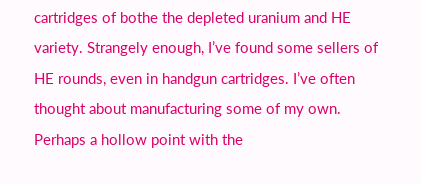cartridges of bothe the depleted uranium and HE variety. Strangely enough, I’ve found some sellers of HE rounds, even in handgun cartridges. I’ve often thought about manufacturing some of my own. Perhaps a hollow point with the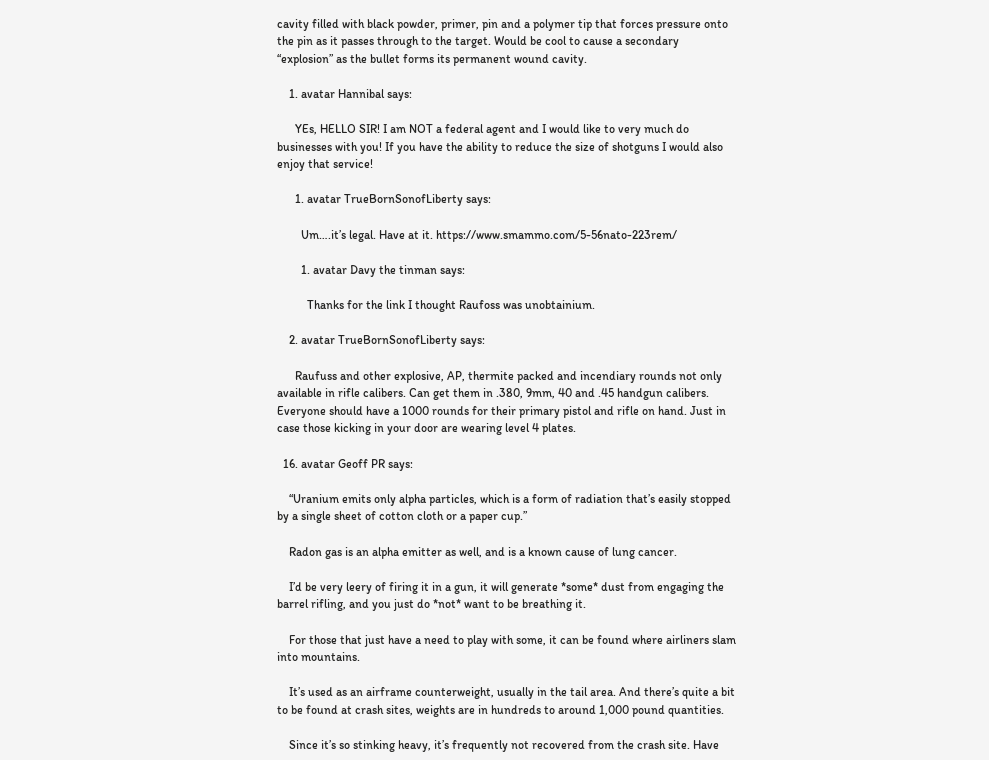cavity filled with black powder, primer, pin and a polymer tip that forces pressure onto the pin as it passes through to the target. Would be cool to cause a secondary “explosion” as the bullet forms its permanent wound cavity.

    1. avatar Hannibal says:

      YEs, HELLO SIR! I am NOT a federal agent and I would like to very much do businesses with you! If you have the ability to reduce the size of shotguns I would also enjoy that service!

      1. avatar TrueBornSonofLiberty says:

        Um….it’s legal. Have at it. https://www.smammo.com/5-56nato-223rem/

        1. avatar Davy the tinman says:

          Thanks for the link I thought Raufoss was unobtainium.

    2. avatar TrueBornSonofLiberty says:

      Raufuss and other explosive, AP, thermite packed and incendiary rounds not only available in rifle calibers. Can get them in .380, 9mm, 40 and .45 handgun calibers. Everyone should have a 1000 rounds for their primary pistol and rifle on hand. Just in case those kicking in your door are wearing level 4 plates.

  16. avatar Geoff PR says:

    “Uranium emits only alpha particles, which is a form of radiation that’s easily stopped by a single sheet of cotton cloth or a paper cup.”

    Radon gas is an alpha emitter as well, and is a known cause of lung cancer.

    I’d be very leery of firing it in a gun, it will generate *some* dust from engaging the barrel rifling, and you just do *not* want to be breathing it.

    For those that just have a need to play with some, it can be found where airliners slam into mountains.

    It’s used as an airframe counterweight, usually in the tail area. And there’s quite a bit to be found at crash sites, weights are in hundreds to around 1,000 pound quantities.

    Since it’s so stinking heavy, it’s frequently not recovered from the crash site. Have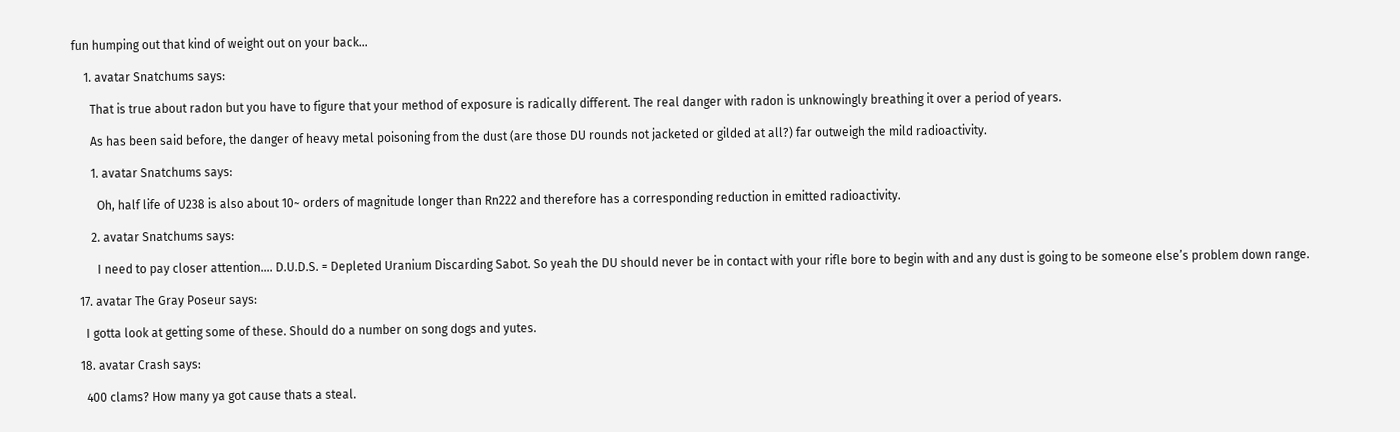fun humping out that kind of weight out on your back…

    1. avatar Snatchums says:

      That is true about radon but you have to figure that your method of exposure is radically different. The real danger with radon is unknowingly breathing it over a period of years.

      As has been said before, the danger of heavy metal poisoning from the dust (are those DU rounds not jacketed or gilded at all?) far outweigh the mild radioactivity.

      1. avatar Snatchums says:

        Oh, half life of U238 is also about 10~ orders of magnitude longer than Rn222 and therefore has a corresponding reduction in emitted radioactivity.

      2. avatar Snatchums says:

        I need to pay closer attention…. D.U.D.S. = Depleted Uranium Discarding Sabot. So yeah the DU should never be in contact with your rifle bore to begin with and any dust is going to be someone else’s problem down range.

  17. avatar The Gray Poseur says:

    I gotta look at getting some of these. Should do a number on song dogs and yutes.

  18. avatar Crash says:

    400 clams? How many ya got cause thats a steal.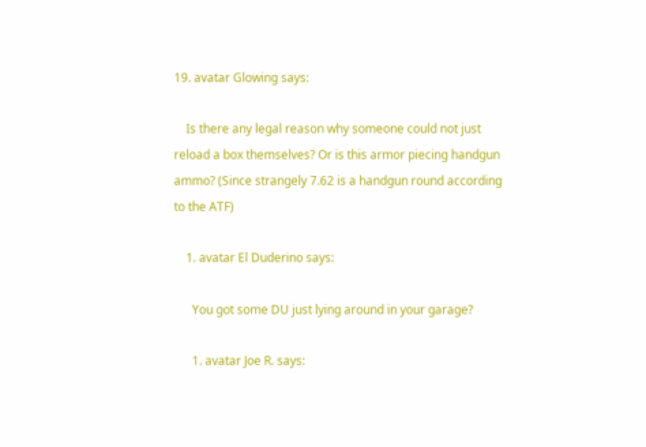19. avatar Glowing says:

    Is there any legal reason why someone could not just reload a box themselves? Or is this armor piecing handgun ammo? (Since strangely 7.62 is a handgun round according to the ATF)

    1. avatar El Duderino says:

      You got some DU just lying around in your garage?

      1. avatar Joe R. says: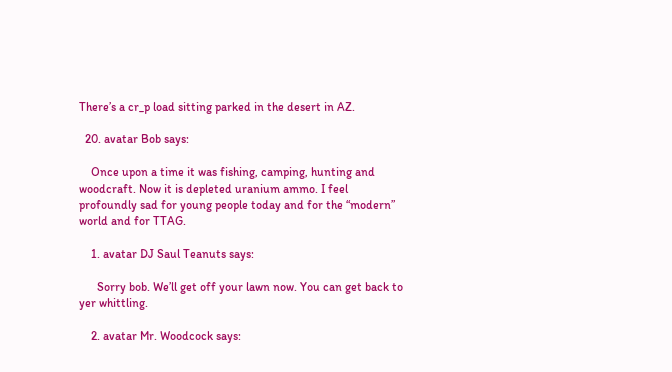There’s a cr_p load sitting parked in the desert in AZ.

  20. avatar Bob says:

    Once upon a time it was fishing, camping, hunting and woodcraft. Now it is depleted uranium ammo. I feel profoundly sad for young people today and for the “modern” world and for TTAG.

    1. avatar DJ Saul Teanuts says:

      Sorry bob. We’ll get off your lawn now. You can get back to yer whittling.

    2. avatar Mr. Woodcock says: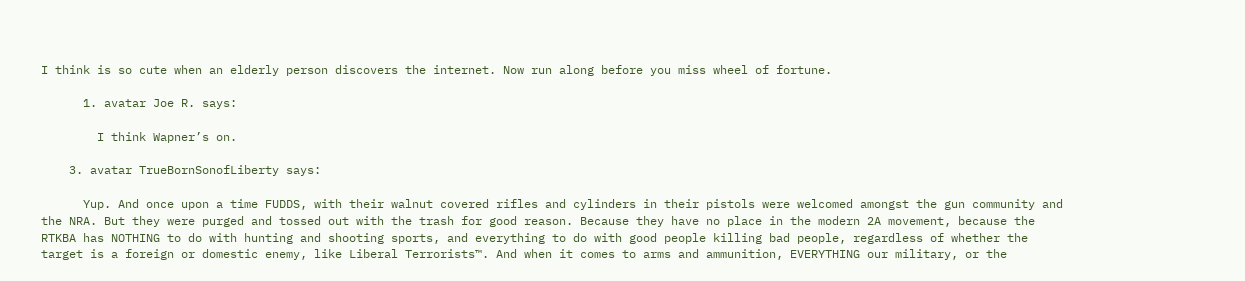I think is so cute when an elderly person discovers the internet. Now run along before you miss wheel of fortune.

      1. avatar Joe R. says:

        I think Wapner’s on.

    3. avatar TrueBornSonofLiberty says:

      Yup. And once upon a time FUDDS, with their walnut covered rifles and cylinders in their pistols were welcomed amongst the gun community and the NRA. But they were purged and tossed out with the trash for good reason. Because they have no place in the modern 2A movement, because the RTKBA has NOTHING to do with hunting and shooting sports, and everything to do with good people killing bad people, regardless of whether the target is a foreign or domestic enemy, like Liberal Terrorists™. And when it comes to arms and ammunition, EVERYTHING our military, or the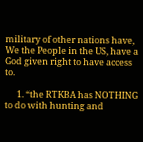military of other nations have, We the People in the US, have a God given right to have access to.

      1. “the RTKBA has NOTHING to do with hunting and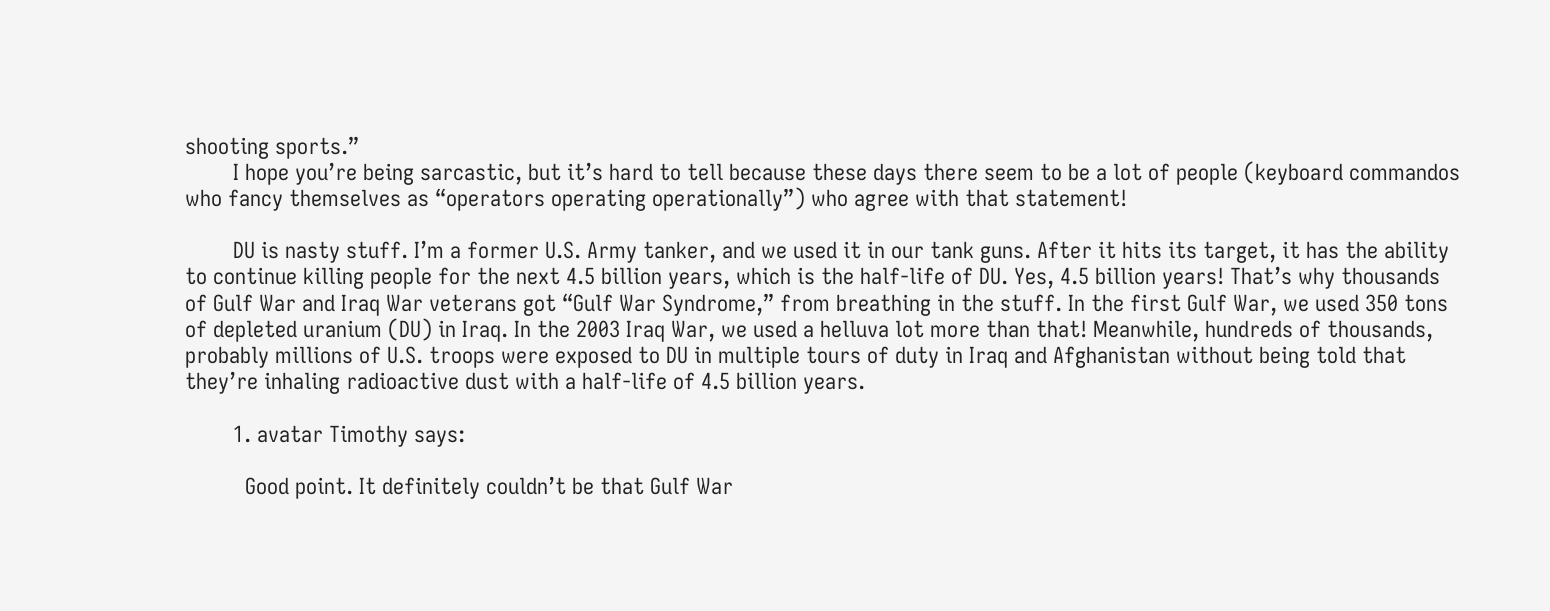shooting sports.”
        I hope you’re being sarcastic, but it’s hard to tell because these days there seem to be a lot of people (keyboard commandos who fancy themselves as “operators operating operationally”) who agree with that statement!

        DU is nasty stuff. I’m a former U.S. Army tanker, and we used it in our tank guns. After it hits its target, it has the ability to continue killing people for the next 4.5 billion years, which is the half-life of DU. Yes, 4.5 billion years! That’s why thousands of Gulf War and Iraq War veterans got “Gulf War Syndrome,” from breathing in the stuff. In the first Gulf War, we used 350 tons of depleted uranium (DU) in Iraq. In the 2003 Iraq War, we used a helluva lot more than that! Meanwhile, hundreds of thousands, probably millions of U.S. troops were exposed to DU in multiple tours of duty in Iraq and Afghanistan without being told that they’re inhaling radioactive dust with a half-life of 4.5 billion years.

        1. avatar Timothy says:

          Good point. It definitely couldn’t be that Gulf War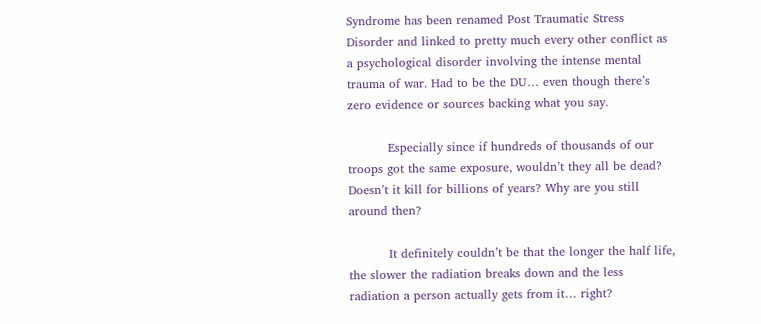Syndrome has been renamed Post Traumatic Stress Disorder and linked to pretty much every other conflict as a psychological disorder involving the intense mental trauma of war. Had to be the DU… even though there’s zero evidence or sources backing what you say.

          Especially since if hundreds of thousands of our troops got the same exposure, wouldn’t they all be dead? Doesn’t it kill for billions of years? Why are you still around then?

          It definitely couldn’t be that the longer the half life, the slower the radiation breaks down and the less radiation a person actually gets from it… right?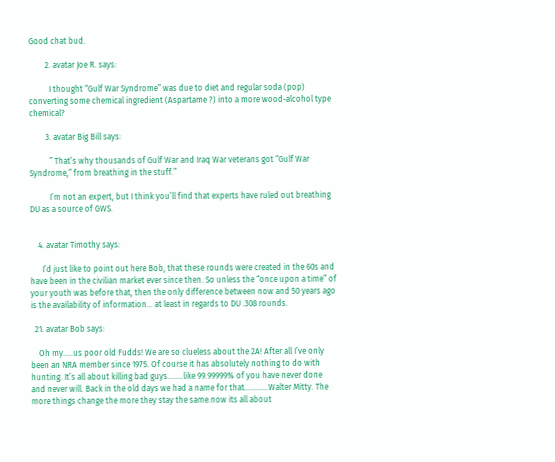Good chat bud.

        2. avatar Joe R. says:

          I thought “Gulf War Syndrome” was due to diet and regular soda (pop) converting some chemical ingredient (Aspartame ?) into a more wood-alcohol type chemical?

        3. avatar Big Bill says:

          ” That’s why thousands of Gulf War and Iraq War veterans got “Gulf War Syndrome,” from breathing in the stuff.”

          I’m not an expert, but I think you’ll find that experts have ruled out breathing DU as a source of GWS.


    4. avatar Timothy says:

      I’d just like to point out here Bob, that these rounds were created in the 60s and have been in the civilian market ever since then. So unless the “once upon a time” of your youth was before that, then the only difference between now and 50 years ago is the availability of information… at least in regards to DU .308 rounds.

  21. avatar Bob says:

    Oh my…..us poor old Fudds! We are so clueless about the 2A! After all I’ve only been an NRA member since 1975. Of course it has absolutely nothing to do with hunting. It’s all about killing bad guys……..like 99.99999% of you have never done and never will. Back in the old days we had a name for that…………Walter Mitty. The more things change the more they stay the same.now its all about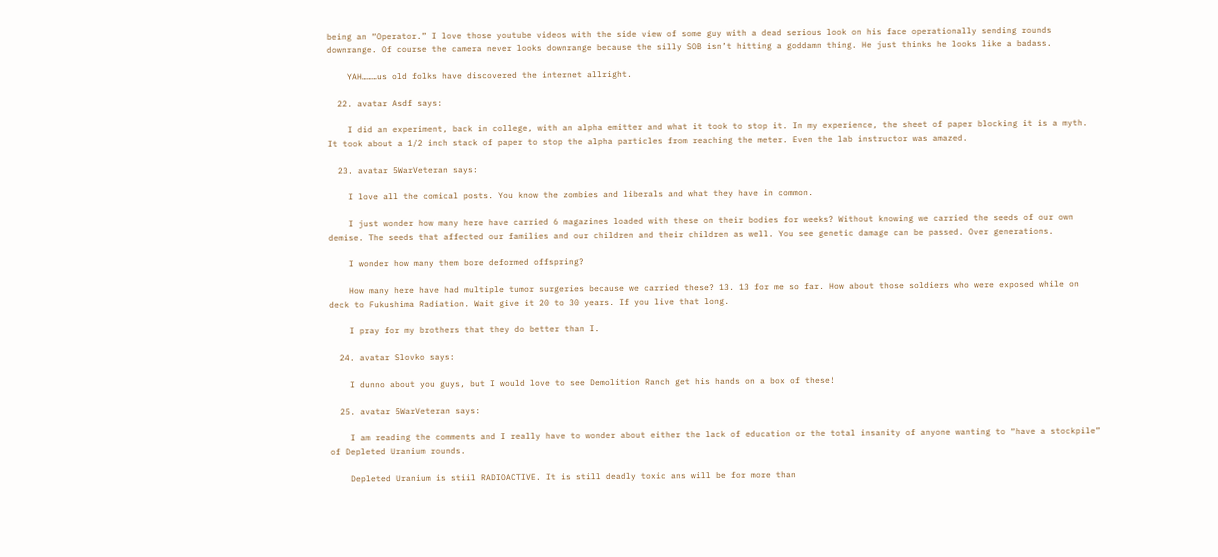being an “Operator.” I love those youtube videos with the side view of some guy with a dead serious look on his face operationally sending rounds downrange. Of course the camera never looks downrange because the silly SOB isn’t hitting a goddamn thing. He just thinks he looks like a badass.

    YAH………us old folks have discovered the internet allright.

  22. avatar Asdf says:

    I did an experiment, back in college, with an alpha emitter and what it took to stop it. In my experience, the sheet of paper blocking it is a myth. It took about a 1/2 inch stack of paper to stop the alpha particles from reaching the meter. Even the lab instructor was amazed.

  23. avatar 5WarVeteran says:

    I love all the comical posts. You know the zombies and liberals and what they have in common.

    I just wonder how many here have carried 6 magazines loaded with these on their bodies for weeks? Without knowing we carried the seeds of our own demise. The seeds that affected our families and our children and their children as well. You see genetic damage can be passed. Over generations.

    I wonder how many them bore deformed offspring?

    How many here have had multiple tumor surgeries because we carried these? 13. 13 for me so far. How about those soldiers who were exposed while on deck to Fukushima Radiation. Wait give it 20 to 30 years. If you live that long.

    I pray for my brothers that they do better than I.

  24. avatar Slovko says:

    I dunno about you guys, but I would love to see Demolition Ranch get his hands on a box of these!

  25. avatar 5WarVeteran says:

    I am reading the comments and I really have to wonder about either the lack of education or the total insanity of anyone wanting to “have a stockpile” of Depleted Uranium rounds.

    Depleted Uranium is stiil RADIOACTIVE. It is still deadly toxic ans will be for more than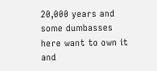20,000 years and some dumbasses here want to own it and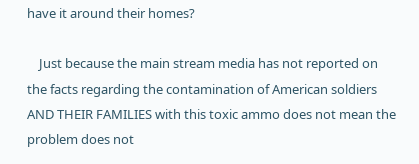have it around their homes?

    Just because the main stream media has not reported on the facts regarding the contamination of American soldiers AND THEIR FAMILIES with this toxic ammo does not mean the problem does not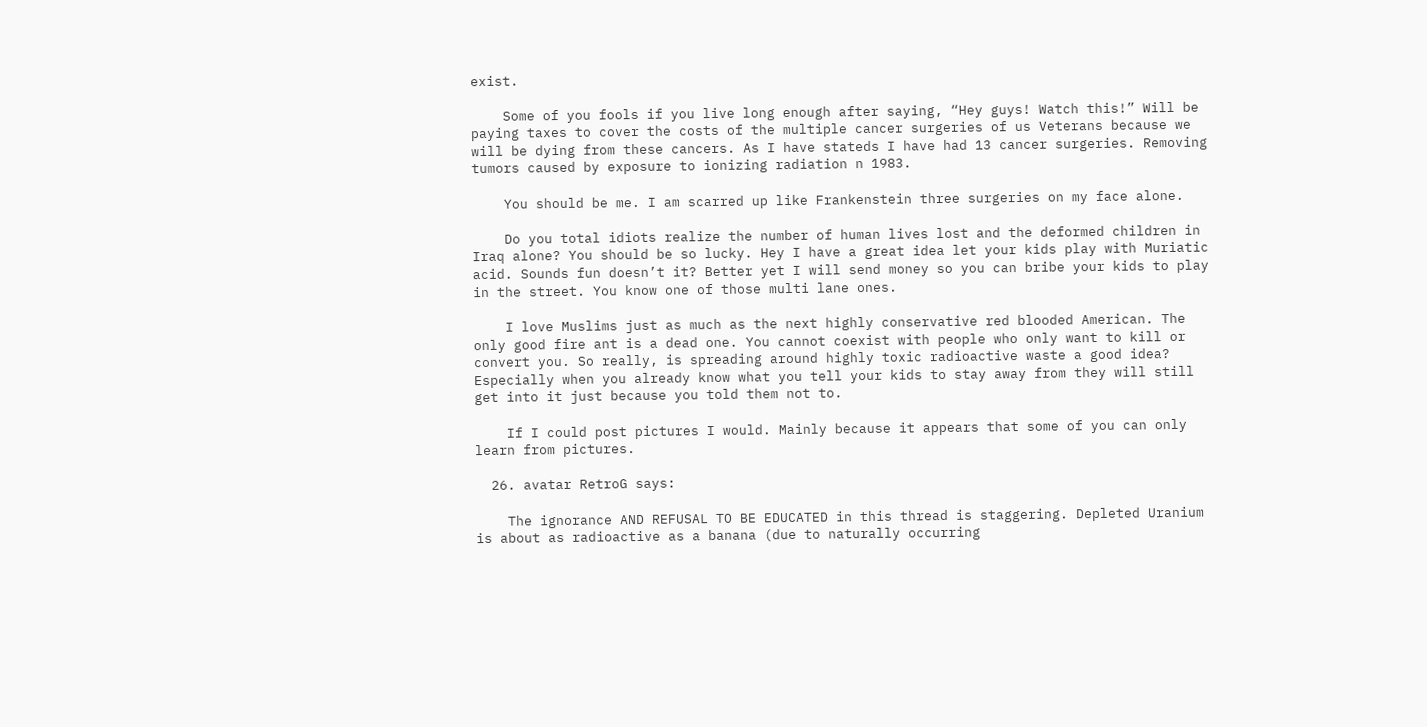exist.

    Some of you fools if you live long enough after saying, “Hey guys! Watch this!” Will be paying taxes to cover the costs of the multiple cancer surgeries of us Veterans because we will be dying from these cancers. As I have stateds I have had 13 cancer surgeries. Removing tumors caused by exposure to ionizing radiation n 1983.

    You should be me. I am scarred up like Frankenstein three surgeries on my face alone.

    Do you total idiots realize the number of human lives lost and the deformed children in Iraq alone? You should be so lucky. Hey I have a great idea let your kids play with Muriatic acid. Sounds fun doesn’t it? Better yet I will send money so you can bribe your kids to play in the street. You know one of those multi lane ones.

    I love Muslims just as much as the next highly conservative red blooded American. The only good fire ant is a dead one. You cannot coexist with people who only want to kill or convert you. So really, is spreading around highly toxic radioactive waste a good idea? Especially when you already know what you tell your kids to stay away from they will still get into it just because you told them not to.

    If I could post pictures I would. Mainly because it appears that some of you can only learn from pictures.

  26. avatar RetroG says:

    The ignorance AND REFUSAL TO BE EDUCATED in this thread is staggering. Depleted Uranium is about as radioactive as a banana (due to naturally occurring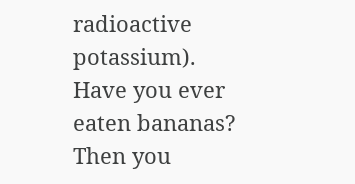radioactive potassium). Have you ever eaten bananas? Then you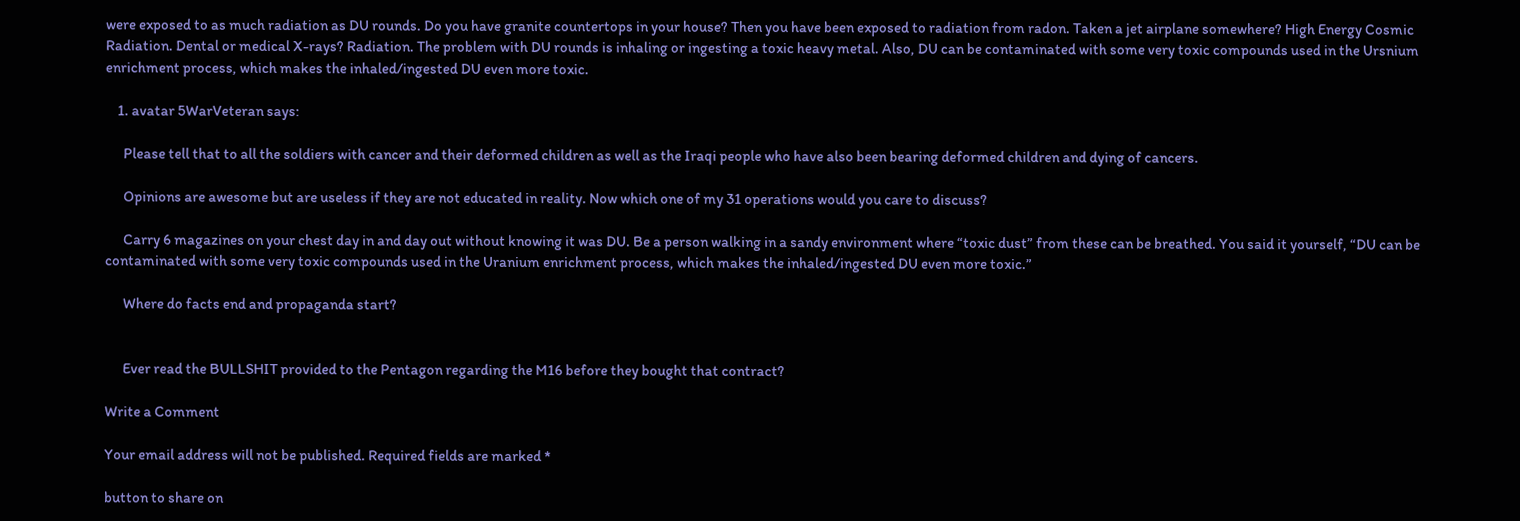were exposed to as much radiation as DU rounds. Do you have granite countertops in your house? Then you have been exposed to radiation from radon. Taken a jet airplane somewhere? High Energy Cosmic Radiation. Dental or medical X-rays? Radiation. The problem with DU rounds is inhaling or ingesting a toxic heavy metal. Also, DU can be contaminated with some very toxic compounds used in the Ursnium enrichment process, which makes the inhaled/ingested DU even more toxic.

    1. avatar 5WarVeteran says:

      Please tell that to all the soldiers with cancer and their deformed children as well as the Iraqi people who have also been bearing deformed children and dying of cancers.

      Opinions are awesome but are useless if they are not educated in reality. Now which one of my 31 operations would you care to discuss?

      Carry 6 magazines on your chest day in and day out without knowing it was DU. Be a person walking in a sandy environment where “toxic dust” from these can be breathed. You said it yourself, “DU can be contaminated with some very toxic compounds used in the Uranium enrichment process, which makes the inhaled/ingested DU even more toxic.”

      Where do facts end and propaganda start?


      Ever read the BULLSHIT provided to the Pentagon regarding the M16 before they bought that contract?

Write a Comment

Your email address will not be published. Required fields are marked *

button to share on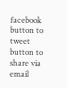facebook
button to tweet
button to share via email